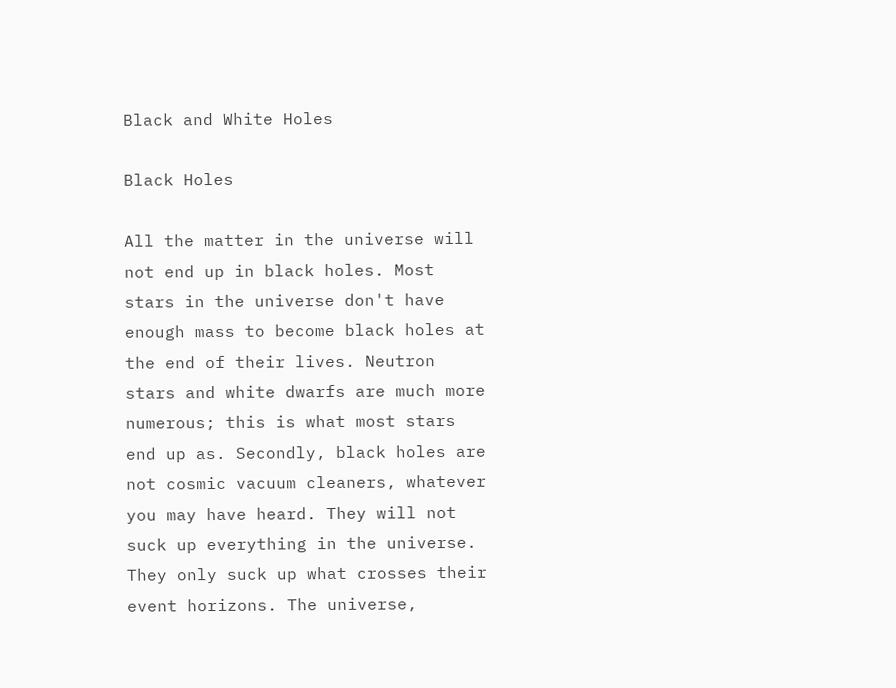Black and White Holes

Black Holes

All the matter in the universe will not end up in black holes. Most stars in the universe don't have enough mass to become black holes at the end of their lives. Neutron stars and white dwarfs are much more numerous; this is what most stars end up as. Secondly, black holes are not cosmic vacuum cleaners, whatever you may have heard. They will not suck up everything in the universe. They only suck up what crosses their event horizons. The universe,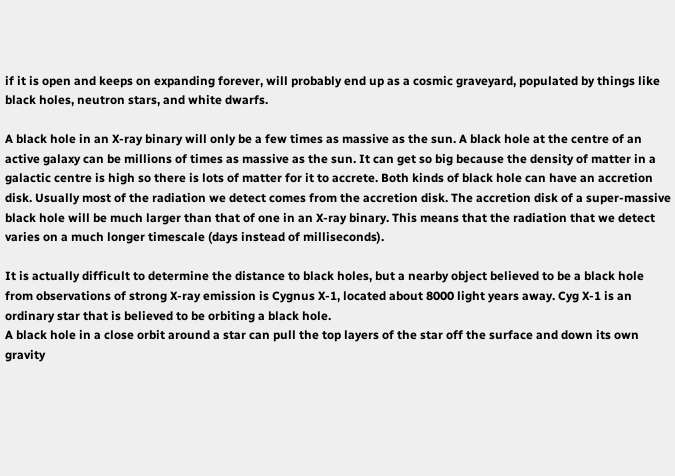if it is open and keeps on expanding forever, will probably end up as a cosmic graveyard, populated by things like black holes, neutron stars, and white dwarfs.

A black hole in an X-ray binary will only be a few times as massive as the sun. A black hole at the centre of an active galaxy can be millions of times as massive as the sun. It can get so big because the density of matter in a galactic centre is high so there is lots of matter for it to accrete. Both kinds of black hole can have an accretion disk. Usually most of the radiation we detect comes from the accretion disk. The accretion disk of a super-massive black hole will be much larger than that of one in an X-ray binary. This means that the radiation that we detect varies on a much longer timescale (days instead of milliseconds).

It is actually difficult to determine the distance to black holes, but a nearby object believed to be a black hole from observations of strong X-ray emission is Cygnus X-1, located about 8000 light years away. Cyg X-1 is an ordinary star that is believed to be orbiting a black hole.
A black hole in a close orbit around a star can pull the top layers of the star off the surface and down its own gravity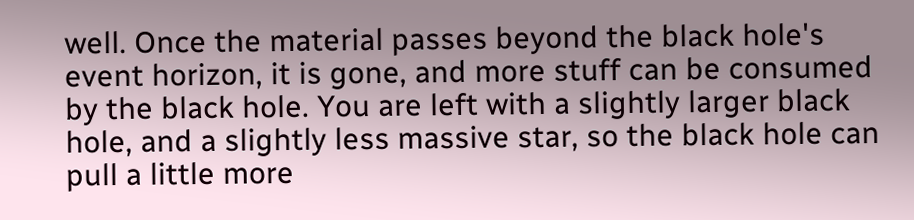well. Once the material passes beyond the black hole's event horizon, it is gone, and more stuff can be consumed by the black hole. You are left with a slightly larger black hole, and a slightly less massive star, so the black hole can pull a little more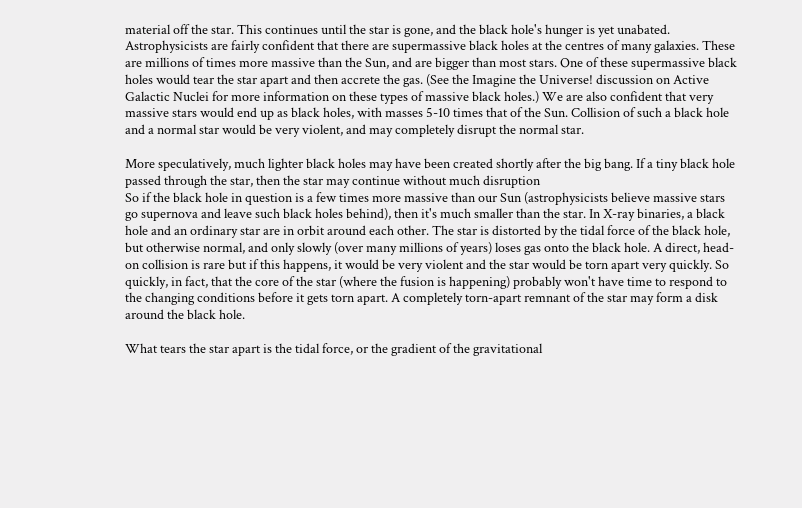material off the star. This continues until the star is gone, and the black hole's hunger is yet unabated.
Astrophysicists are fairly confident that there are supermassive black holes at the centres of many galaxies. These are millions of times more massive than the Sun, and are bigger than most stars. One of these supermassive black holes would tear the star apart and then accrete the gas. (See the Imagine the Universe! discussion on Active Galactic Nuclei for more information on these types of massive black holes.) We are also confident that very massive stars would end up as black holes, with masses 5-10 times that of the Sun. Collision of such a black hole and a normal star would be very violent, and may completely disrupt the normal star.

More speculatively, much lighter black holes may have been created shortly after the big bang. If a tiny black hole passed through the star, then the star may continue without much disruption
So if the black hole in question is a few times more massive than our Sun (astrophysicists believe massive stars go supernova and leave such black holes behind), then it's much smaller than the star. In X-ray binaries, a black hole and an ordinary star are in orbit around each other. The star is distorted by the tidal force of the black hole, but otherwise normal, and only slowly (over many millions of years) loses gas onto the black hole. A direct, head-on collision is rare but if this happens, it would be very violent and the star would be torn apart very quickly. So quickly, in fact, that the core of the star (where the fusion is happening) probably won't have time to respond to the changing conditions before it gets torn apart. A completely torn-apart remnant of the star may form a disk around the black hole.

What tears the star apart is the tidal force, or the gradient of the gravitational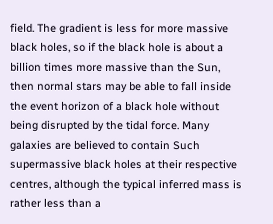field. The gradient is less for more massive black holes, so if the black hole is about a billion times more massive than the Sun, then normal stars may be able to fall inside the event horizon of a black hole without being disrupted by the tidal force. Many galaxies are believed to contain Such supermassive black holes at their respective centres, although the typical inferred mass is rather less than a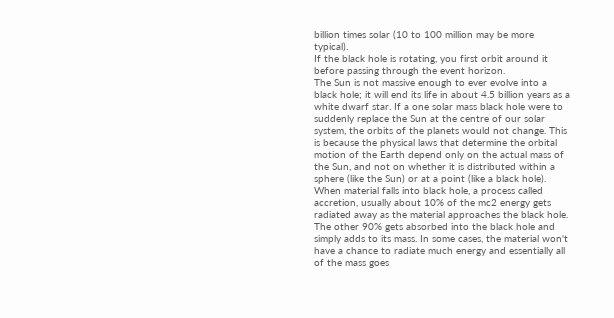billion times solar (10 to 100 million may be more typical).
If the black hole is rotating, you first orbit around it before passing through the event horizon.
The Sun is not massive enough to ever evolve into a black hole; it will end its life in about 4.5 billion years as a white dwarf star. If a one solar mass black hole were to suddenly replace the Sun at the centre of our solar system, the orbits of the planets would not change. This is because the physical laws that determine the orbital motion of the Earth depend only on the actual mass of the Sun, and not on whether it is distributed within a sphere (like the Sun) or at a point (like a black hole). When material falls into black hole, a process called accretion, usually about 10% of the mc2 energy gets radiated away as the material approaches the black hole. The other 90% gets absorbed into the black hole and simply adds to its mass. In some cases, the material won't have a chance to radiate much energy and essentially all of the mass goes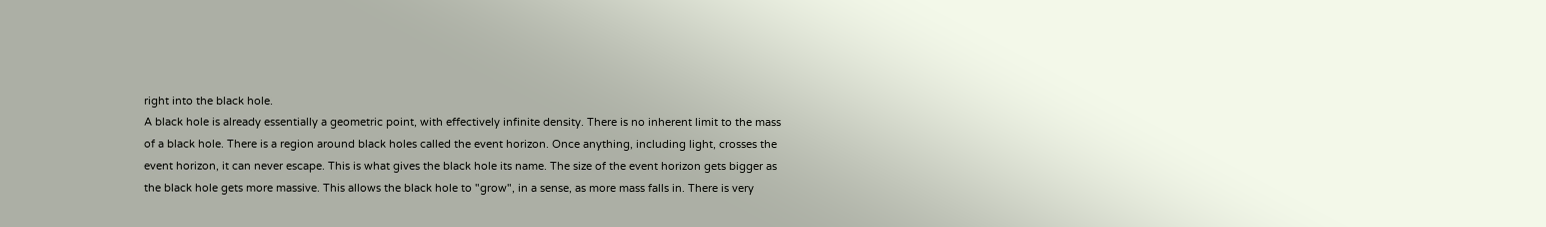right into the black hole.
A black hole is already essentially a geometric point, with effectively infinite density. There is no inherent limit to the mass of a black hole. There is a region around black holes called the event horizon. Once anything, including light, crosses the event horizon, it can never escape. This is what gives the black hole its name. The size of the event horizon gets bigger as the black hole gets more massive. This allows the black hole to "grow", in a sense, as more mass falls in. There is very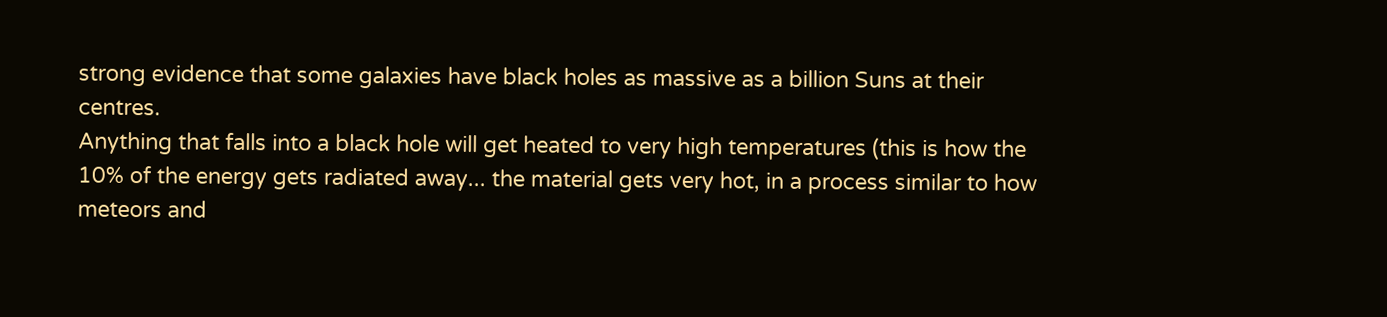strong evidence that some galaxies have black holes as massive as a billion Suns at their centres.
Anything that falls into a black hole will get heated to very high temperatures (this is how the 10% of the energy gets radiated away... the material gets very hot, in a process similar to how meteors and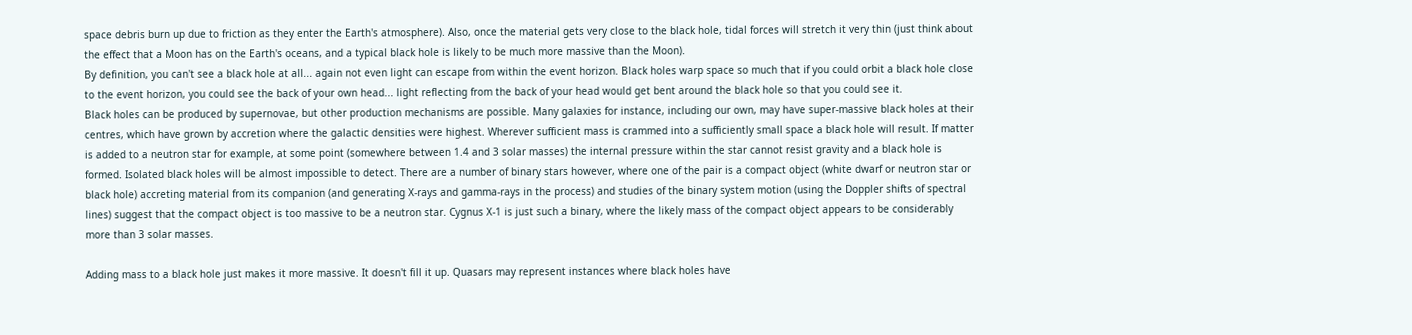space debris burn up due to friction as they enter the Earth's atmosphere). Also, once the material gets very close to the black hole, tidal forces will stretch it very thin (just think about the effect that a Moon has on the Earth's oceans, and a typical black hole is likely to be much more massive than the Moon).
By definition, you can't see a black hole at all... again not even light can escape from within the event horizon. Black holes warp space so much that if you could orbit a black hole close to the event horizon, you could see the back of your own head... light reflecting from the back of your head would get bent around the black hole so that you could see it.
Black holes can be produced by supernovae, but other production mechanisms are possible. Many galaxies for instance, including our own, may have super-massive black holes at their centres, which have grown by accretion where the galactic densities were highest. Wherever sufficient mass is crammed into a sufficiently small space a black hole will result. If matter is added to a neutron star for example, at some point (somewhere between 1.4 and 3 solar masses) the internal pressure within the star cannot resist gravity and a black hole is formed. Isolated black holes will be almost impossible to detect. There are a number of binary stars however, where one of the pair is a compact object (white dwarf or neutron star or black hole) accreting material from its companion (and generating X-rays and gamma-rays in the process) and studies of the binary system motion (using the Doppler shifts of spectral lines) suggest that the compact object is too massive to be a neutron star. Cygnus X-1 is just such a binary, where the likely mass of the compact object appears to be considerably more than 3 solar masses.

Adding mass to a black hole just makes it more massive. It doesn't fill it up. Quasars may represent instances where black holes have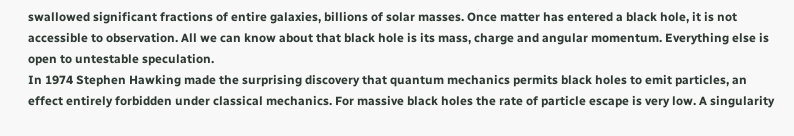swallowed significant fractions of entire galaxies, billions of solar masses. Once matter has entered a black hole, it is not accessible to observation. All we can know about that black hole is its mass, charge and angular momentum. Everything else is open to untestable speculation.
In 1974 Stephen Hawking made the surprising discovery that quantum mechanics permits black holes to emit particles, an effect entirely forbidden under classical mechanics. For massive black holes the rate of particle escape is very low. A singularity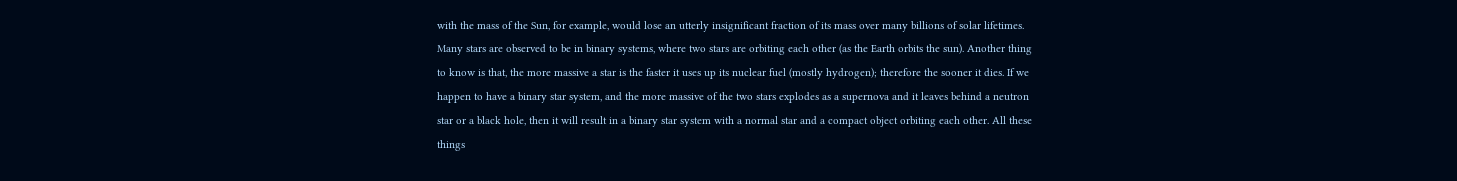with the mass of the Sun, for example, would lose an utterly insignificant fraction of its mass over many billions of solar lifetimes.
Many stars are observed to be in binary systems, where two stars are orbiting each other (as the Earth orbits the sun). Another thing to know is that, the more massive a star is the faster it uses up its nuclear fuel (mostly hydrogen); therefore the sooner it dies. If we happen to have a binary star system, and the more massive of the two stars explodes as a supernova and it leaves behind a neutron star or a black hole, then it will result in a binary star system with a normal star and a compact object orbiting each other. All these things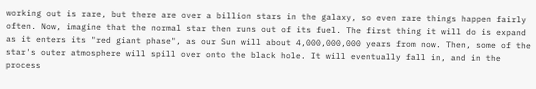working out is rare, but there are over a billion stars in the galaxy, so even rare things happen fairly often. Now, imagine that the normal star then runs out of its fuel. The first thing it will do is expand as it enters its "red giant phase", as our Sun will about 4,000,000,000 years from now. Then, some of the star's outer atmosphere will spill over onto the black hole. It will eventually fall in, and in the process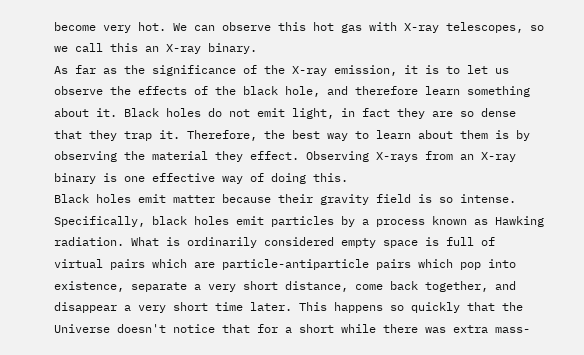become very hot. We can observe this hot gas with X-ray telescopes, so we call this an X-ray binary.
As far as the significance of the X-ray emission, it is to let us observe the effects of the black hole, and therefore learn something about it. Black holes do not emit light, in fact they are so dense that they trap it. Therefore, the best way to learn about them is by observing the material they effect. Observing X-rays from an X-ray binary is one effective way of doing this.
Black holes emit matter because their gravity field is so intense. Specifically, black holes emit particles by a process known as Hawking radiation. What is ordinarily considered empty space is full of virtual pairs which are particle-antiparticle pairs which pop into existence, separate a very short distance, come back together, and disappear a very short time later. This happens so quickly that the Universe doesn't notice that for a short while there was extra mass-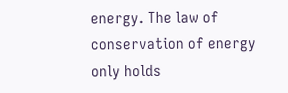energy. The law of conservation of energy only holds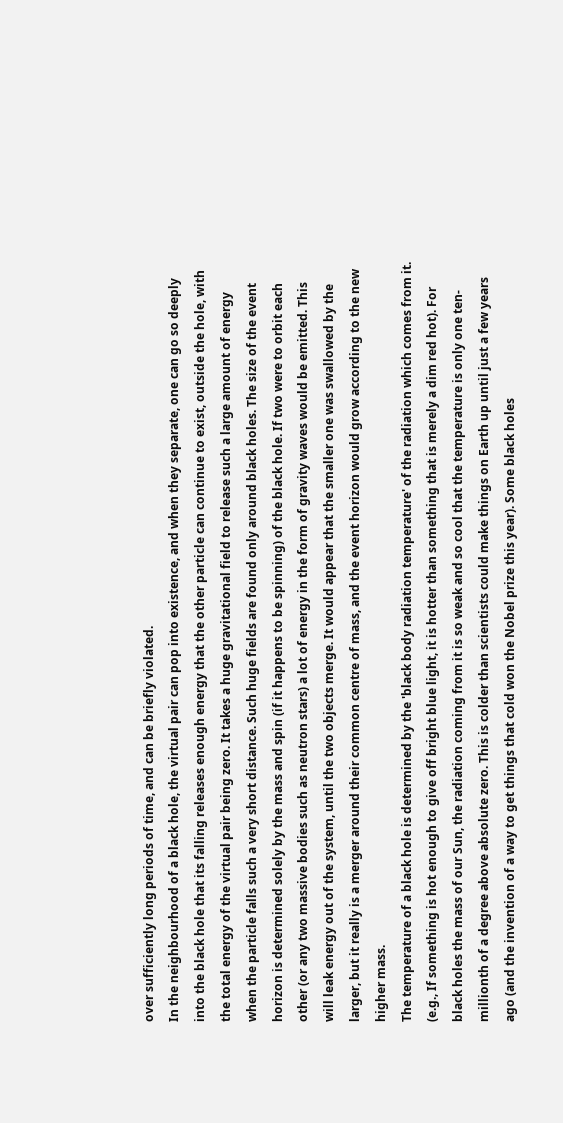over sufficiently long periods of time, and can be briefly violated.
In the neighbourhood of a black hole, the virtual pair can pop into existence, and when they separate, one can go so deeply into the black hole that its falling releases enough energy that the other particle can continue to exist, outside the hole, with the total energy of the virtual pair being zero. It takes a huge gravitational field to release such a large amount of energy when the particle falls such a very short distance. Such huge fields are found only around black holes. The size of the event horizon is determined solely by the mass and spin (if it happens to be spinning) of the black hole. If two were to orbit each other (or any two massive bodies such as neutron stars) a lot of energy in the form of gravity waves would be emitted. This will leak energy out of the system, until the two objects merge. It would appear that the smaller one was swallowed by the larger, but it really is a merger around their common centre of mass, and the event horizon would grow according to the new higher mass.
The temperature of a black hole is determined by the 'black body radiation temperature' of the radiation which comes from it. (e.g., If something is hot enough to give off bright blue light, it is hotter than something that is merely a dim red hot). For black holes the mass of our Sun, the radiation coming from it is so weak and so cool that the temperature is only one ten-millionth of a degree above absolute zero. This is colder than scientists could make things on Earth up until just a few years ago (and the invention of a way to get things that cold won the Nobel prize this year). Some black holes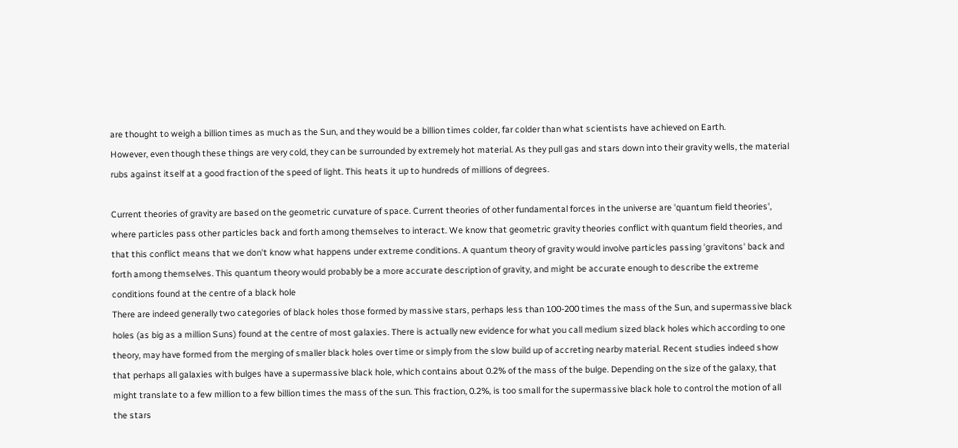are thought to weigh a billion times as much as the Sun, and they would be a billion times colder, far colder than what scientists have achieved on Earth.
However, even though these things are very cold, they can be surrounded by extremely hot material. As they pull gas and stars down into their gravity wells, the material rubs against itself at a good fraction of the speed of light. This heats it up to hundreds of millions of degrees.

Current theories of gravity are based on the geometric curvature of space. Current theories of other fundamental forces in the universe are 'quantum field theories', where particles pass other particles back and forth among themselves to interact. We know that geometric gravity theories conflict with quantum field theories, and that this conflict means that we don't know what happens under extreme conditions. A quantum theory of gravity would involve particles passing 'gravitons' back and forth among themselves. This quantum theory would probably be a more accurate description of gravity, and might be accurate enough to describe the extreme conditions found at the centre of a black hole
There are indeed generally two categories of black holes those formed by massive stars, perhaps less than 100-200 times the mass of the Sun, and supermassive black holes (as big as a million Suns) found at the centre of most galaxies. There is actually new evidence for what you call medium sized black holes which according to one theory, may have formed from the merging of smaller black holes over time or simply from the slow build up of accreting nearby material. Recent studies indeed show that perhaps all galaxies with bulges have a supermassive black hole, which contains about 0.2% of the mass of the bulge. Depending on the size of the galaxy, that might translate to a few million to a few billion times the mass of the sun. This fraction, 0.2%, is too small for the supermassive black hole to control the motion of all the stars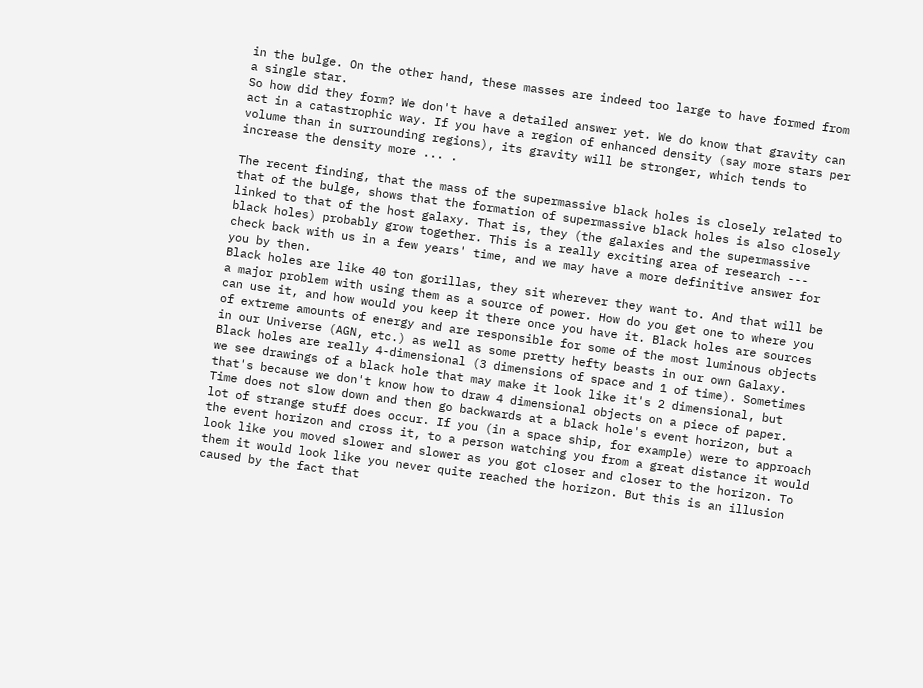in the bulge. On the other hand, these masses are indeed too large to have formed from a single star.
So how did they form? We don't have a detailed answer yet. We do know that gravity can act in a catastrophic way. If you have a region of enhanced density (say more stars per volume than in surrounding regions), its gravity will be stronger, which tends to increase the density more ... .

The recent finding, that the mass of the supermassive black holes is closely related to that of the bulge, shows that the formation of supermassive black holes is also closely linked to that of the host galaxy. That is, they (the galaxies and the supermassive black holes) probably grow together. This is a really exciting area of research --- check back with us in a few years' time, and we may have a more definitive answer for you by then.
Black holes are like 40 ton gorillas, they sit wherever they want to. And that will be a major problem with using them as a source of power. How do you get one to where you can use it, and how would you keep it there once you have it. Black holes are sources of extreme amounts of energy and are responsible for some of the most luminous objects in our Universe (AGN, etc.) as well as some pretty hefty beasts in our own Galaxy.
Black holes are really 4-dimensional (3 dimensions of space and 1 of time). Sometimes we see drawings of a black hole that may make it look like it's 2 dimensional, but that's because we don't know how to draw 4 dimensional objects on a piece of paper. Time does not slow down and then go backwards at a black hole's event horizon, but a lot of strange stuff does occur. If you (in a space ship, for example) were to approach the event horizon and cross it, to a person watching you from a great distance it would look like you moved slower and slower as you got closer and closer to the horizon. To them it would look like you never quite reached the horizon. But this is an illusion caused by the fact that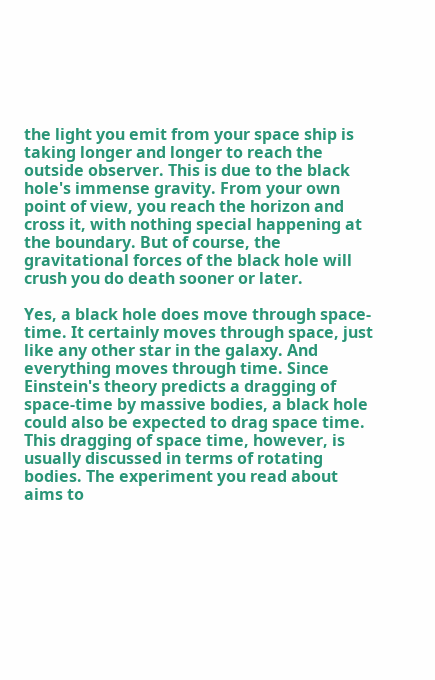the light you emit from your space ship is taking longer and longer to reach the outside observer. This is due to the black hole's immense gravity. From your own point of view, you reach the horizon and cross it, with nothing special happening at the boundary. But of course, the gravitational forces of the black hole will crush you do death sooner or later.

Yes, a black hole does move through space-time. It certainly moves through space, just like any other star in the galaxy. And everything moves through time. Since Einstein's theory predicts a dragging of space-time by massive bodies, a black hole could also be expected to drag space time. This dragging of space time, however, is usually discussed in terms of rotating bodies. The experiment you read about aims to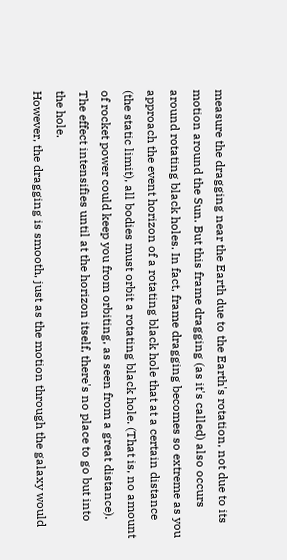measure the dragging near the Earth due to the Earth's rotation, not due to its motion around the Sun. But this frame dragging (as it's called) also occurs around rotating black holes. In fact, frame dragging becomes so extreme as you approach the event horizon of a rotating black hole that at a certain distance (the static limit), all bodies must orbit a rotating black hole. (That is, no amount of rocket power could keep you from orbiting, as seen from a great distance). The effect intensifies until at the horizon itself, there's no place to go but into the hole.
However, the dragging is smooth, just as the motion through the galaxy would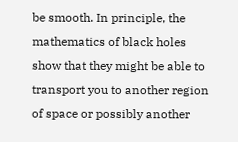be smooth. In principle, the mathematics of black holes show that they might be able to transport you to another region of space or possibly another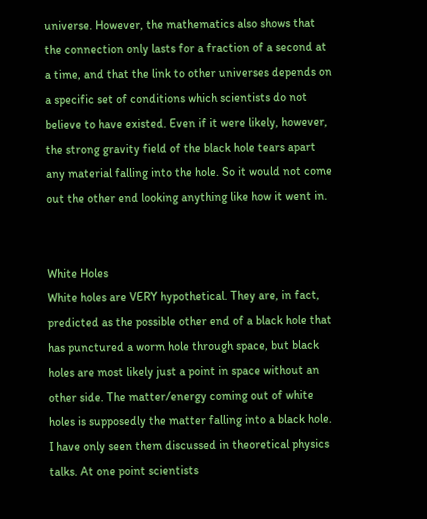universe. However, the mathematics also shows that the connection only lasts for a fraction of a second at a time, and that the link to other universes depends on a specific set of conditions which scientists do not believe to have existed. Even if it were likely, however, the strong gravity field of the black hole tears apart any material falling into the hole. So it would not come out the other end looking anything like how it went in.


White Holes
White holes are VERY hypothetical. They are, in fact, predicted as the possible other end of a black hole that has punctured a worm hole through space, but black holes are most likely just a point in space without an other side. The matter/energy coming out of white holes is supposedly the matter falling into a black hole. I have only seen them discussed in theoretical physics talks. At one point scientists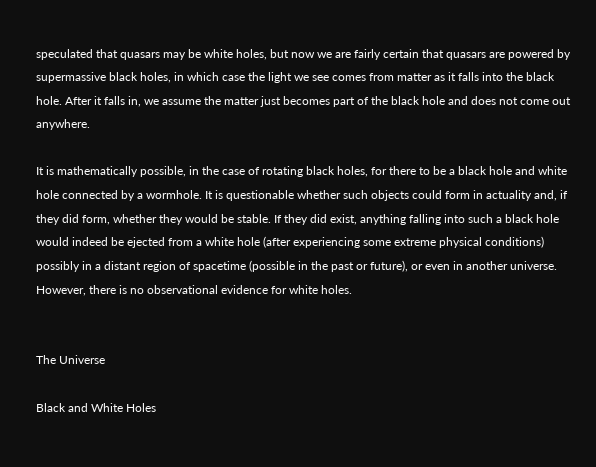speculated that quasars may be white holes, but now we are fairly certain that quasars are powered by supermassive black holes, in which case the light we see comes from matter as it falls into the black hole. After it falls in, we assume the matter just becomes part of the black hole and does not come out anywhere.

It is mathematically possible, in the case of rotating black holes, for there to be a black hole and white hole connected by a wormhole. It is questionable whether such objects could form in actuality and, if they did form, whether they would be stable. If they did exist, anything falling into such a black hole would indeed be ejected from a white hole (after experiencing some extreme physical conditions) possibly in a distant region of spacetime (possible in the past or future), or even in another universe. However, there is no observational evidence for white holes.


The Universe

Black and White Holes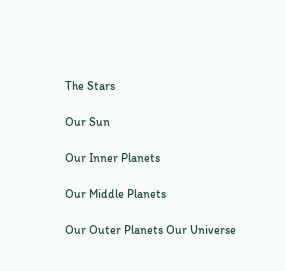The Stars

Our Sun

Our Inner Planets

Our Middle Planets

Our Outer Planets Our Universe